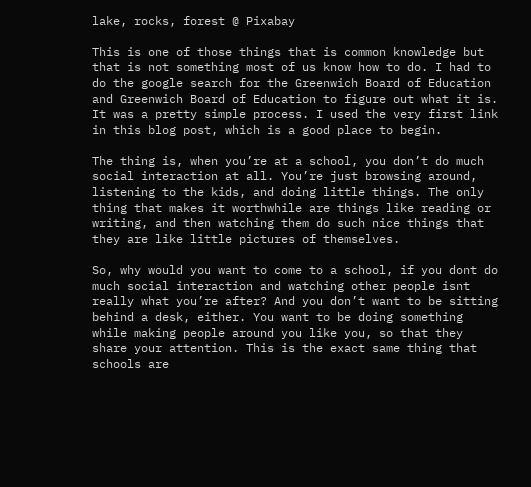lake, rocks, forest @ Pixabay

This is one of those things that is common knowledge but that is not something most of us know how to do. I had to do the google search for the Greenwich Board of Education and Greenwich Board of Education to figure out what it is. It was a pretty simple process. I used the very first link in this blog post, which is a good place to begin.

The thing is, when you’re at a school, you don’t do much social interaction at all. You’re just browsing around, listening to the kids, and doing little things. The only thing that makes it worthwhile are things like reading or writing, and then watching them do such nice things that they are like little pictures of themselves.

So, why would you want to come to a school, if you dont do much social interaction and watching other people isnt really what you’re after? And you don’t want to be sitting behind a desk, either. You want to be doing something while making people around you like you, so that they share your attention. This is the exact same thing that schools are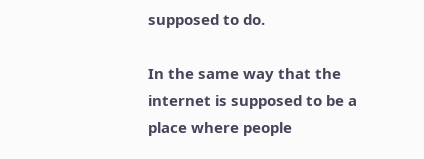supposed to do.

In the same way that the internet is supposed to be a place where people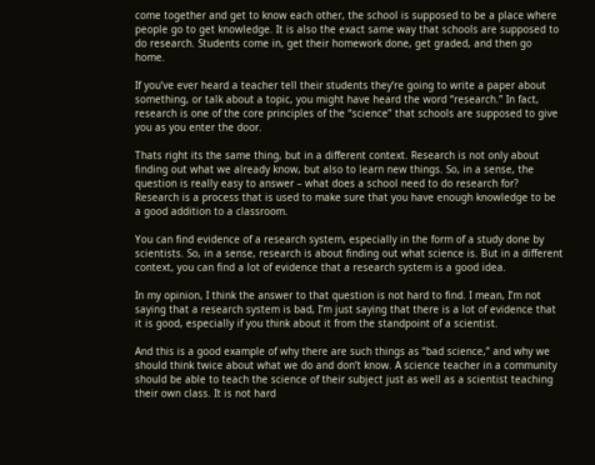come together and get to know each other, the school is supposed to be a place where people go to get knowledge. It is also the exact same way that schools are supposed to do research. Students come in, get their homework done, get graded, and then go home.

If you’ve ever heard a teacher tell their students they’re going to write a paper about something, or talk about a topic, you might have heard the word “research.” In fact, research is one of the core principles of the “science” that schools are supposed to give you as you enter the door.

Thats right its the same thing, but in a different context. Research is not only about finding out what we already know, but also to learn new things. So, in a sense, the question is really easy to answer – what does a school need to do research for? Research is a process that is used to make sure that you have enough knowledge to be a good addition to a classroom.

You can find evidence of a research system, especially in the form of a study done by scientists. So, in a sense, research is about finding out what science is. But in a different context, you can find a lot of evidence that a research system is a good idea.

In my opinion, I think the answer to that question is not hard to find. I mean, I’m not saying that a research system is bad, I’m just saying that there is a lot of evidence that it is good, especially if you think about it from the standpoint of a scientist.

And this is a good example of why there are such things as “bad science,” and why we should think twice about what we do and don’t know. A science teacher in a community should be able to teach the science of their subject just as well as a scientist teaching their own class. It is not hard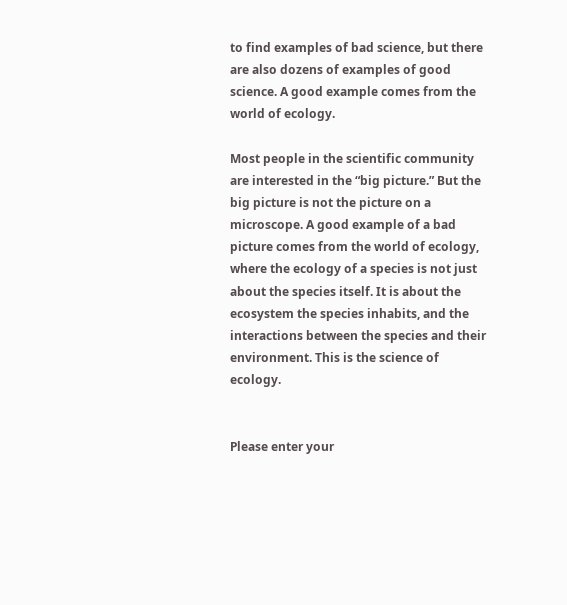to find examples of bad science, but there are also dozens of examples of good science. A good example comes from the world of ecology.

Most people in the scientific community are interested in the “big picture.” But the big picture is not the picture on a microscope. A good example of a bad picture comes from the world of ecology, where the ecology of a species is not just about the species itself. It is about the ecosystem the species inhabits, and the interactions between the species and their environment. This is the science of ecology.


Please enter your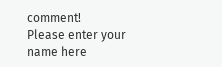comment!
Please enter your name here